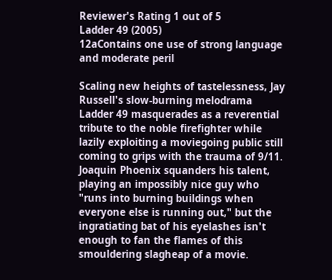Reviewer's Rating 1 out of 5
Ladder 49 (2005)
12aContains one use of strong language and moderate peril

Scaling new heights of tastelessness, Jay Russell's slow-burning melodrama Ladder 49 masquerades as a reverential tribute to the noble firefighter while lazily exploiting a moviegoing public still coming to grips with the trauma of 9/11. Joaquin Phoenix squanders his talent, playing an impossibly nice guy who "runs into burning buildings when everyone else is running out," but the ingratiating bat of his eyelashes isn't enough to fan the flames of this smouldering slagheap of a movie.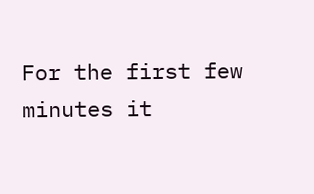For the first few minutes it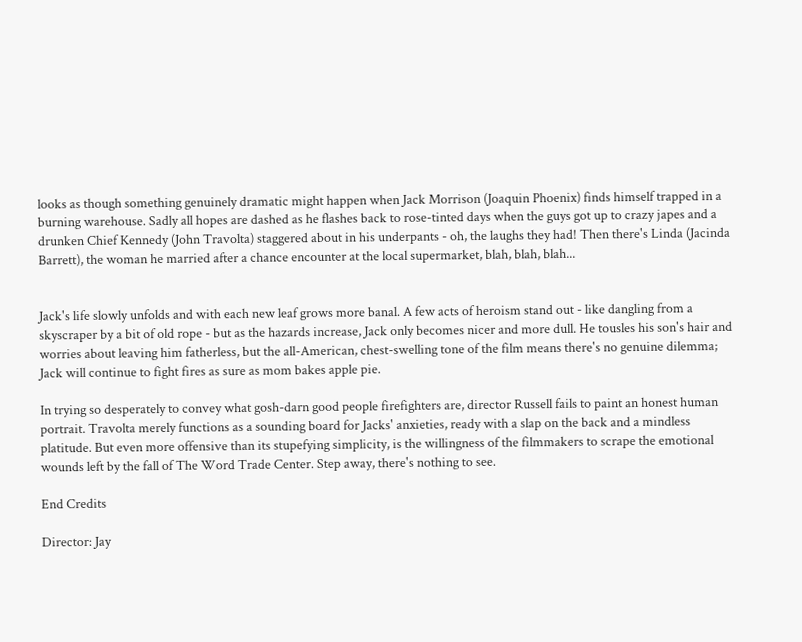looks as though something genuinely dramatic might happen when Jack Morrison (Joaquin Phoenix) finds himself trapped in a burning warehouse. Sadly all hopes are dashed as he flashes back to rose-tinted days when the guys got up to crazy japes and a drunken Chief Kennedy (John Travolta) staggered about in his underpants - oh, the laughs they had! Then there's Linda (Jacinda Barrett), the woman he married after a chance encounter at the local supermarket, blah, blah, blah...


Jack's life slowly unfolds and with each new leaf grows more banal. A few acts of heroism stand out - like dangling from a skyscraper by a bit of old rope - but as the hazards increase, Jack only becomes nicer and more dull. He tousles his son's hair and worries about leaving him fatherless, but the all-American, chest-swelling tone of the film means there's no genuine dilemma; Jack will continue to fight fires as sure as mom bakes apple pie.

In trying so desperately to convey what gosh-darn good people firefighters are, director Russell fails to paint an honest human portrait. Travolta merely functions as a sounding board for Jacks' anxieties, ready with a slap on the back and a mindless platitude. But even more offensive than its stupefying simplicity, is the willingness of the filmmakers to scrape the emotional wounds left by the fall of The Word Trade Center. Step away, there's nothing to see.

End Credits

Director: Jay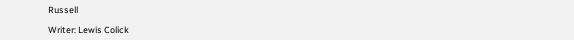Russell

Writer: Lewis Colick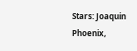Stars: Joaquin Phoenix,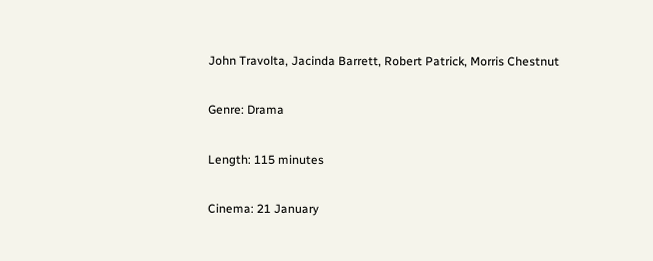John Travolta, Jacinda Barrett, Robert Patrick, Morris Chestnut

Genre: Drama

Length: 115 minutes

Cinema: 21 January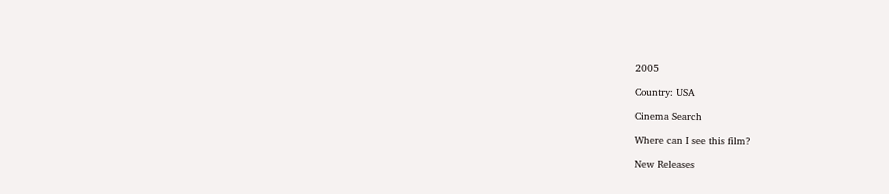2005

Country: USA

Cinema Search

Where can I see this film?

New Releases